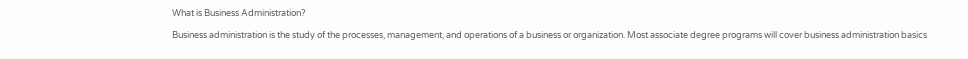What is Business Administration?

Business administration is the study of the processes, management, and operations of a business or organization. Most associate degree programs will cover business administration basics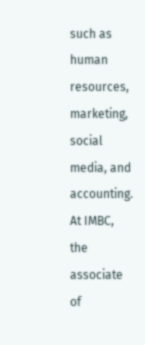such as human resources, marketing, social media, and accounting. At IMBC, the associate of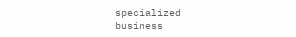specialized business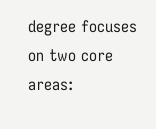degree focuses on two core areas: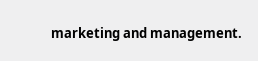marketing and management.